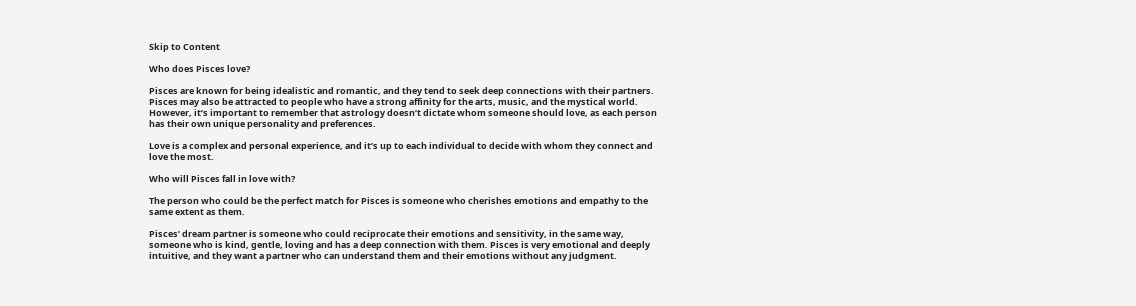Skip to Content

Who does Pisces love?

Pisces are known for being idealistic and romantic, and they tend to seek deep connections with their partners. Pisces may also be attracted to people who have a strong affinity for the arts, music, and the mystical world. However, it’s important to remember that astrology doesn’t dictate whom someone should love, as each person has their own unique personality and preferences.

Love is a complex and personal experience, and it’s up to each individual to decide with whom they connect and love the most.

Who will Pisces fall in love with?

The person who could be the perfect match for Pisces is someone who cherishes emotions and empathy to the same extent as them.

Pisces’ dream partner is someone who could reciprocate their emotions and sensitivity, in the same way, someone who is kind, gentle, loving and has a deep connection with them. Pisces is very emotional and deeply intuitive, and they want a partner who can understand them and their emotions without any judgment.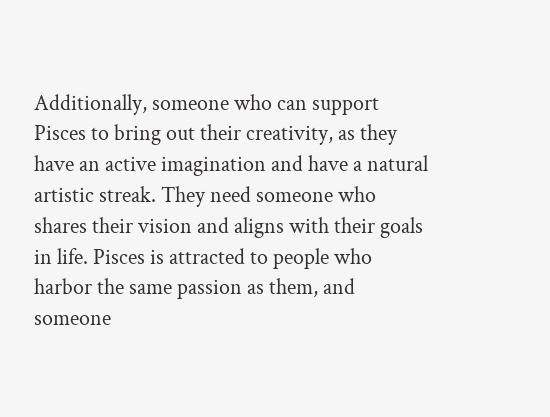Additionally, someone who can support Pisces to bring out their creativity, as they have an active imagination and have a natural artistic streak. They need someone who shares their vision and aligns with their goals in life. Pisces is attracted to people who harbor the same passion as them, and someone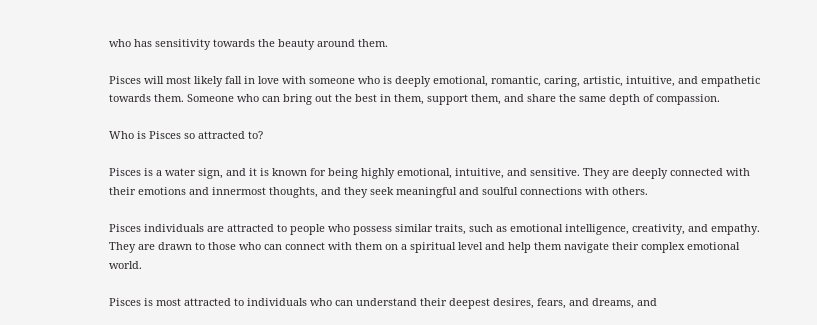who has sensitivity towards the beauty around them.

Pisces will most likely fall in love with someone who is deeply emotional, romantic, caring, artistic, intuitive, and empathetic towards them. Someone who can bring out the best in them, support them, and share the same depth of compassion.

Who is Pisces so attracted to?

Pisces is a water sign, and it is known for being highly emotional, intuitive, and sensitive. They are deeply connected with their emotions and innermost thoughts, and they seek meaningful and soulful connections with others.

Pisces individuals are attracted to people who possess similar traits, such as emotional intelligence, creativity, and empathy. They are drawn to those who can connect with them on a spiritual level and help them navigate their complex emotional world.

Pisces is most attracted to individuals who can understand their deepest desires, fears, and dreams, and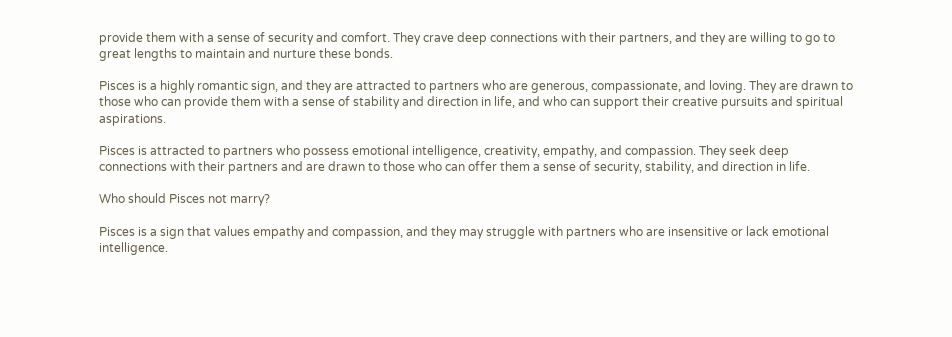provide them with a sense of security and comfort. They crave deep connections with their partners, and they are willing to go to great lengths to maintain and nurture these bonds.

Pisces is a highly romantic sign, and they are attracted to partners who are generous, compassionate, and loving. They are drawn to those who can provide them with a sense of stability and direction in life, and who can support their creative pursuits and spiritual aspirations.

Pisces is attracted to partners who possess emotional intelligence, creativity, empathy, and compassion. They seek deep connections with their partners and are drawn to those who can offer them a sense of security, stability, and direction in life.

Who should Pisces not marry?

Pisces is a sign that values empathy and compassion, and they may struggle with partners who are insensitive or lack emotional intelligence.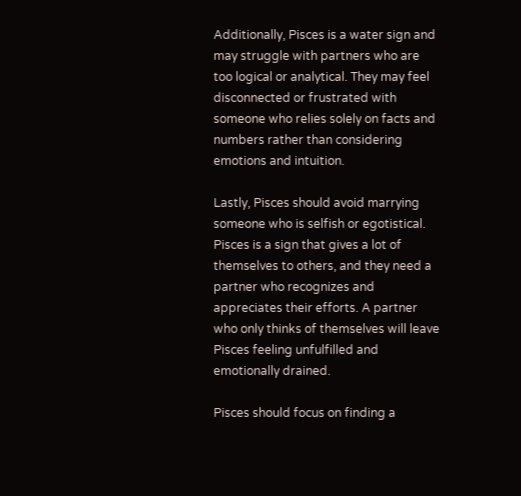Additionally, Pisces is a water sign and may struggle with partners who are too logical or analytical. They may feel disconnected or frustrated with someone who relies solely on facts and numbers rather than considering emotions and intuition.

Lastly, Pisces should avoid marrying someone who is selfish or egotistical. Pisces is a sign that gives a lot of themselves to others, and they need a partner who recognizes and appreciates their efforts. A partner who only thinks of themselves will leave Pisces feeling unfulfilled and emotionally drained.

Pisces should focus on finding a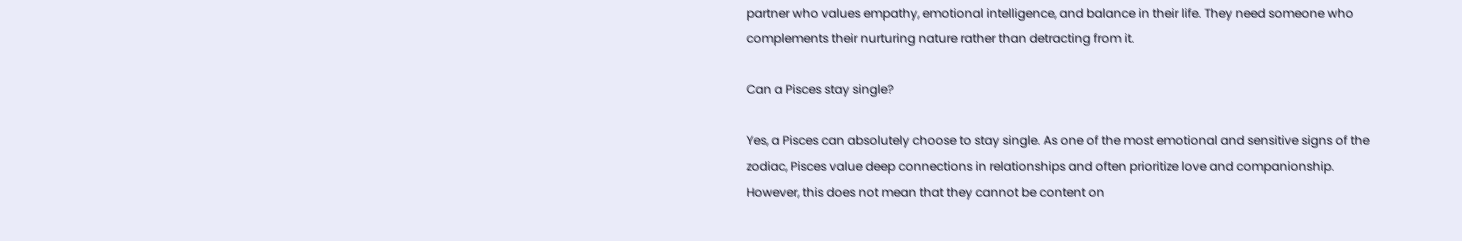partner who values empathy, emotional intelligence, and balance in their life. They need someone who complements their nurturing nature rather than detracting from it.

Can a Pisces stay single?

Yes, a Pisces can absolutely choose to stay single. As one of the most emotional and sensitive signs of the zodiac, Pisces value deep connections in relationships and often prioritize love and companionship. However, this does not mean that they cannot be content on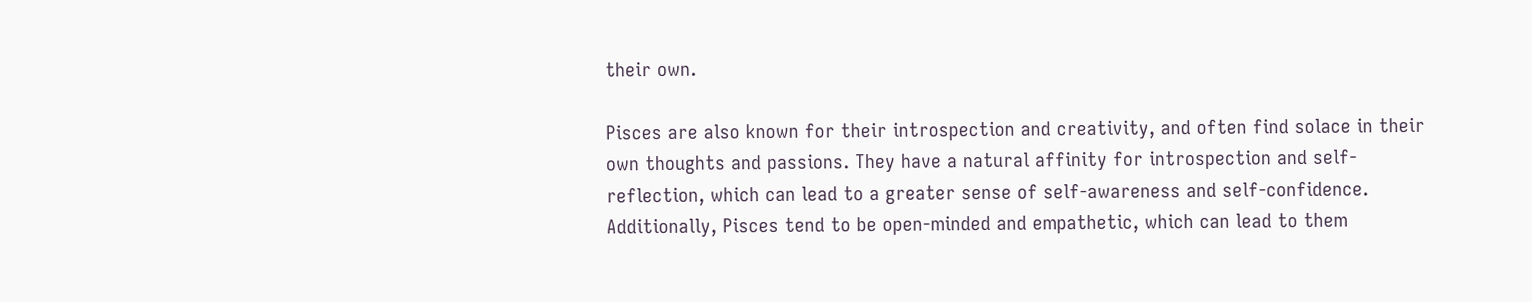their own.

Pisces are also known for their introspection and creativity, and often find solace in their own thoughts and passions. They have a natural affinity for introspection and self-reflection, which can lead to a greater sense of self-awareness and self-confidence. Additionally, Pisces tend to be open-minded and empathetic, which can lead to them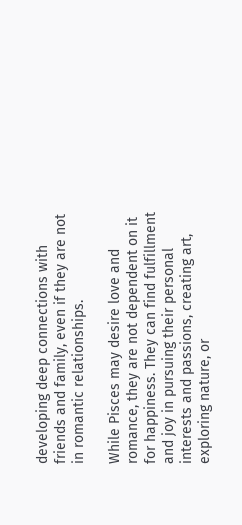developing deep connections with friends and family, even if they are not in romantic relationships.

While Pisces may desire love and romance, they are not dependent on it for happiness. They can find fulfillment and joy in pursuing their personal interests and passions, creating art, exploring nature, or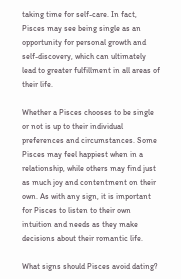taking time for self-care. In fact, Pisces may see being single as an opportunity for personal growth and self-discovery, which can ultimately lead to greater fulfillment in all areas of their life.

Whether a Pisces chooses to be single or not is up to their individual preferences and circumstances. Some Pisces may feel happiest when in a relationship, while others may find just as much joy and contentment on their own. As with any sign, it is important for Pisces to listen to their own intuition and needs as they make decisions about their romantic life.

What signs should Pisces avoid dating?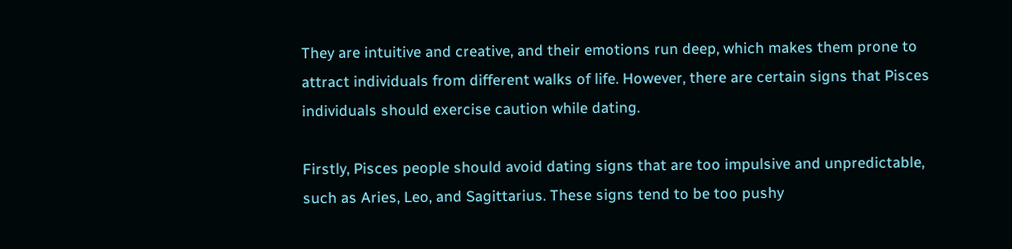They are intuitive and creative, and their emotions run deep, which makes them prone to attract individuals from different walks of life. However, there are certain signs that Pisces individuals should exercise caution while dating.

Firstly, Pisces people should avoid dating signs that are too impulsive and unpredictable, such as Aries, Leo, and Sagittarius. These signs tend to be too pushy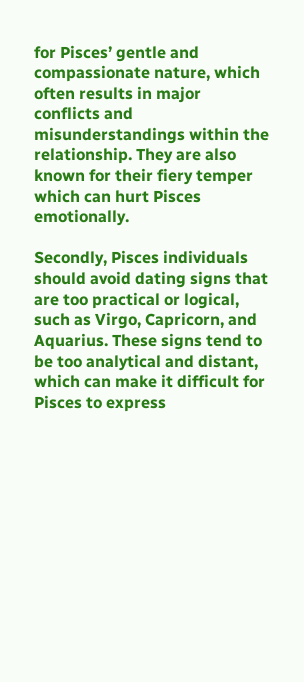for Pisces’ gentle and compassionate nature, which often results in major conflicts and misunderstandings within the relationship. They are also known for their fiery temper which can hurt Pisces emotionally.

Secondly, Pisces individuals should avoid dating signs that are too practical or logical, such as Virgo, Capricorn, and Aquarius. These signs tend to be too analytical and distant, which can make it difficult for Pisces to express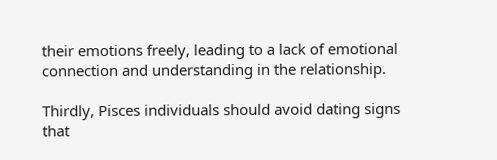their emotions freely, leading to a lack of emotional connection and understanding in the relationship.

Thirdly, Pisces individuals should avoid dating signs that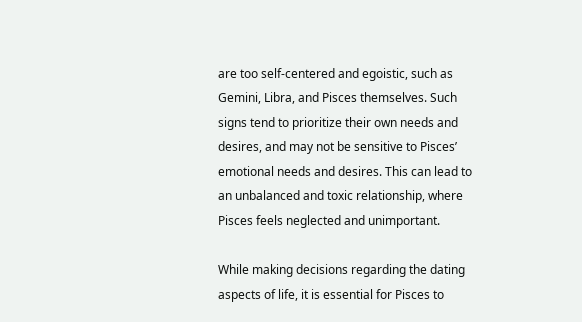are too self-centered and egoistic, such as Gemini, Libra, and Pisces themselves. Such signs tend to prioritize their own needs and desires, and may not be sensitive to Pisces’ emotional needs and desires. This can lead to an unbalanced and toxic relationship, where Pisces feels neglected and unimportant.

While making decisions regarding the dating aspects of life, it is essential for Pisces to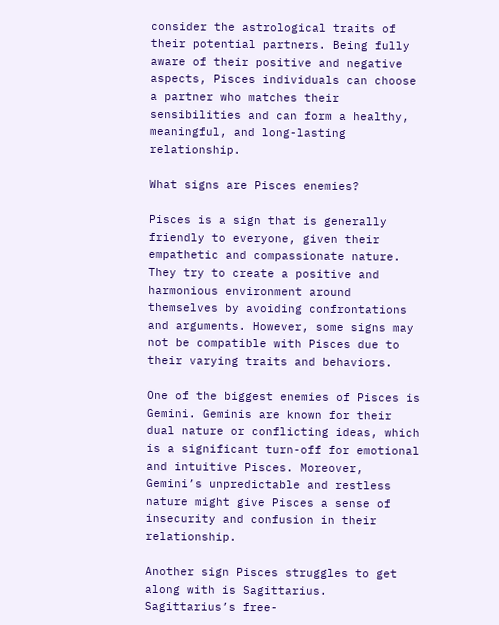consider the astrological traits of their potential partners. Being fully aware of their positive and negative aspects, Pisces individuals can choose a partner who matches their sensibilities and can form a healthy, meaningful, and long-lasting relationship.

What signs are Pisces enemies?

Pisces is a sign that is generally friendly to everyone, given their empathetic and compassionate nature. They try to create a positive and harmonious environment around themselves by avoiding confrontations and arguments. However, some signs may not be compatible with Pisces due to their varying traits and behaviors.

One of the biggest enemies of Pisces is Gemini. Geminis are known for their dual nature or conflicting ideas, which is a significant turn-off for emotional and intuitive Pisces. Moreover, Gemini’s unpredictable and restless nature might give Pisces a sense of insecurity and confusion in their relationship.

Another sign Pisces struggles to get along with is Sagittarius. Sagittarius’s free-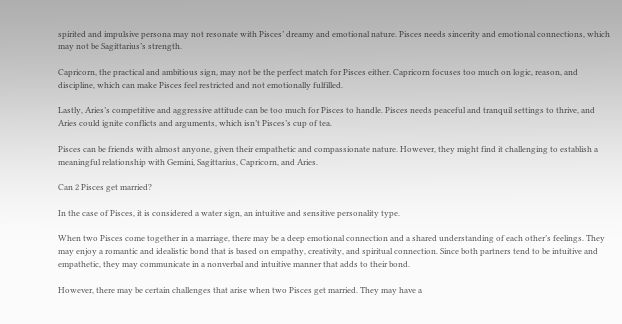spirited and impulsive persona may not resonate with Pisces’ dreamy and emotional nature. Pisces needs sincerity and emotional connections, which may not be Sagittarius’s strength.

Capricorn, the practical and ambitious sign, may not be the perfect match for Pisces either. Capricorn focuses too much on logic, reason, and discipline, which can make Pisces feel restricted and not emotionally fulfilled.

Lastly, Aries’s competitive and aggressive attitude can be too much for Pisces to handle. Pisces needs peaceful and tranquil settings to thrive, and Aries could ignite conflicts and arguments, which isn’t Pisces’s cup of tea.

Pisces can be friends with almost anyone, given their empathetic and compassionate nature. However, they might find it challenging to establish a meaningful relationship with Gemini, Sagittarius, Capricorn, and Aries.

Can 2 Pisces get married?

In the case of Pisces, it is considered a water sign, an intuitive and sensitive personality type.

When two Pisces come together in a marriage, there may be a deep emotional connection and a shared understanding of each other’s feelings. They may enjoy a romantic and idealistic bond that is based on empathy, creativity, and spiritual connection. Since both partners tend to be intuitive and empathetic, they may communicate in a nonverbal and intuitive manner that adds to their bond.

However, there may be certain challenges that arise when two Pisces get married. They may have a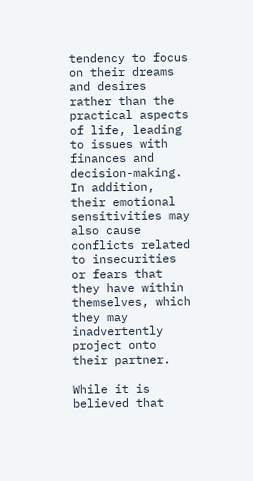tendency to focus on their dreams and desires rather than the practical aspects of life, leading to issues with finances and decision-making. In addition, their emotional sensitivities may also cause conflicts related to insecurities or fears that they have within themselves, which they may inadvertently project onto their partner.

While it is believed that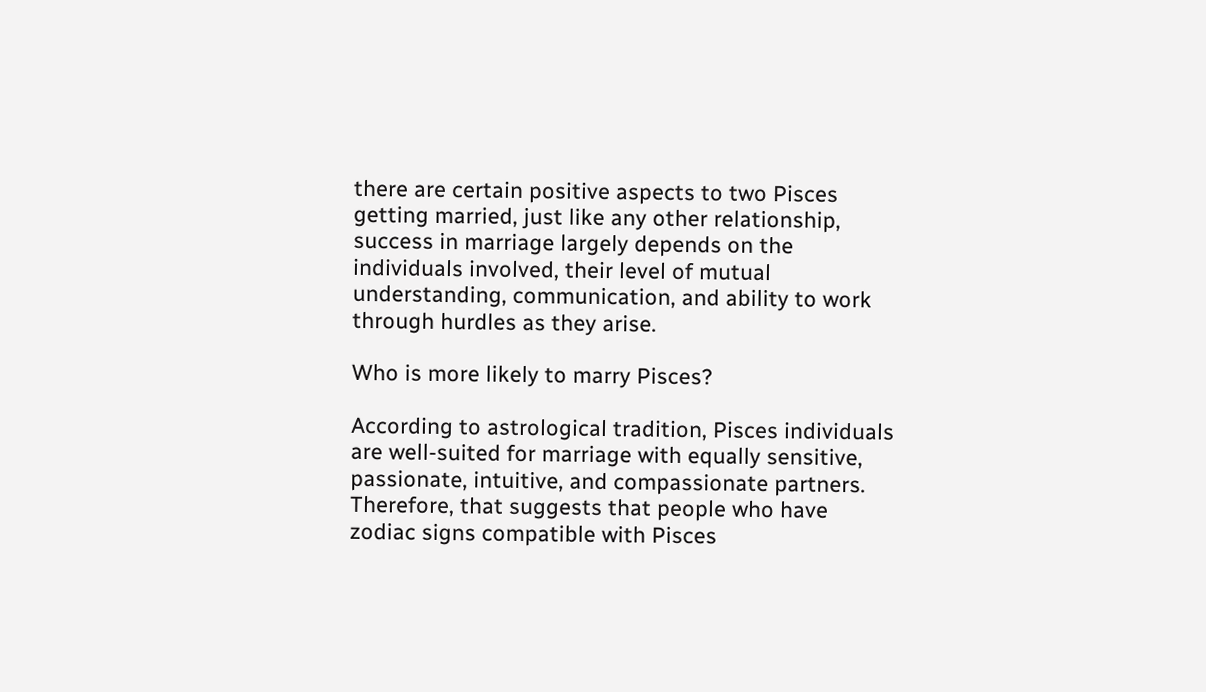there are certain positive aspects to two Pisces getting married, just like any other relationship, success in marriage largely depends on the individuals involved, their level of mutual understanding, communication, and ability to work through hurdles as they arise.

Who is more likely to marry Pisces?

According to astrological tradition, Pisces individuals are well-suited for marriage with equally sensitive, passionate, intuitive, and compassionate partners. Therefore, that suggests that people who have zodiac signs compatible with Pisces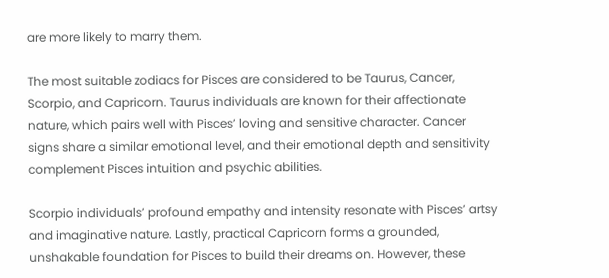are more likely to marry them.

The most suitable zodiacs for Pisces are considered to be Taurus, Cancer, Scorpio, and Capricorn. Taurus individuals are known for their affectionate nature, which pairs well with Pisces’ loving and sensitive character. Cancer signs share a similar emotional level, and their emotional depth and sensitivity complement Pisces intuition and psychic abilities.

Scorpio individuals’ profound empathy and intensity resonate with Pisces’ artsy and imaginative nature. Lastly, practical Capricorn forms a grounded, unshakable foundation for Pisces to build their dreams on. However, these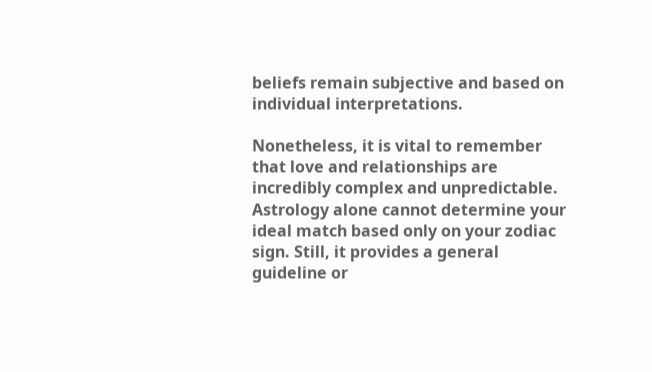beliefs remain subjective and based on individual interpretations.

Nonetheless, it is vital to remember that love and relationships are incredibly complex and unpredictable. Astrology alone cannot determine your ideal match based only on your zodiac sign. Still, it provides a general guideline or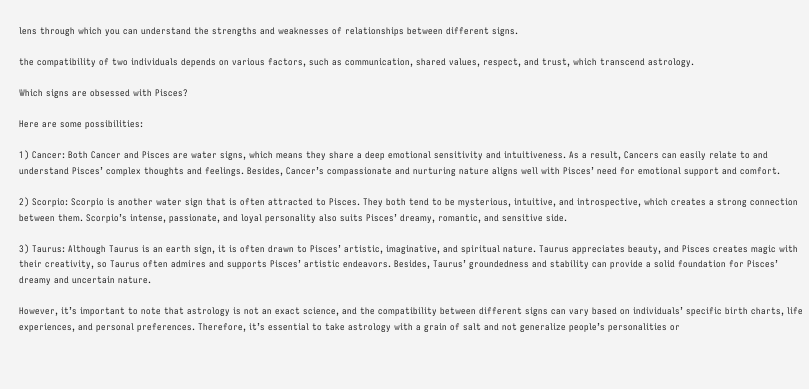lens through which you can understand the strengths and weaknesses of relationships between different signs.

the compatibility of two individuals depends on various factors, such as communication, shared values, respect, and trust, which transcend astrology.

Which signs are obsessed with Pisces?

Here are some possibilities:

1) Cancer: Both Cancer and Pisces are water signs, which means they share a deep emotional sensitivity and intuitiveness. As a result, Cancers can easily relate to and understand Pisces’ complex thoughts and feelings. Besides, Cancer’s compassionate and nurturing nature aligns well with Pisces’ need for emotional support and comfort.

2) Scorpio: Scorpio is another water sign that is often attracted to Pisces. They both tend to be mysterious, intuitive, and introspective, which creates a strong connection between them. Scorpio’s intense, passionate, and loyal personality also suits Pisces’ dreamy, romantic, and sensitive side.

3) Taurus: Although Taurus is an earth sign, it is often drawn to Pisces’ artistic, imaginative, and spiritual nature. Taurus appreciates beauty, and Pisces creates magic with their creativity, so Taurus often admires and supports Pisces’ artistic endeavors. Besides, Taurus’ groundedness and stability can provide a solid foundation for Pisces’ dreamy and uncertain nature.

However, it’s important to note that astrology is not an exact science, and the compatibility between different signs can vary based on individuals’ specific birth charts, life experiences, and personal preferences. Therefore, it’s essential to take astrology with a grain of salt and not generalize people’s personalities or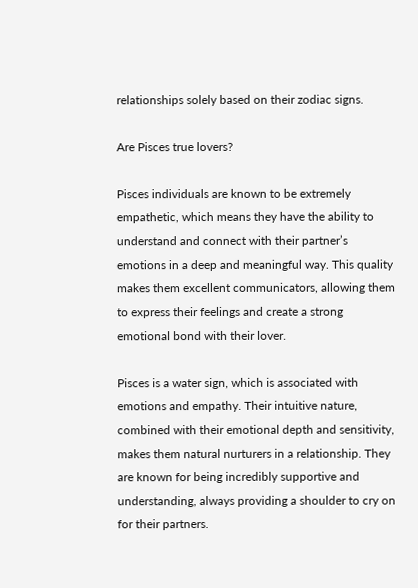relationships solely based on their zodiac signs.

Are Pisces true lovers?

Pisces individuals are known to be extremely empathetic, which means they have the ability to understand and connect with their partner’s emotions in a deep and meaningful way. This quality makes them excellent communicators, allowing them to express their feelings and create a strong emotional bond with their lover.

Pisces is a water sign, which is associated with emotions and empathy. Their intuitive nature, combined with their emotional depth and sensitivity, makes them natural nurturers in a relationship. They are known for being incredibly supportive and understanding, always providing a shoulder to cry on for their partners.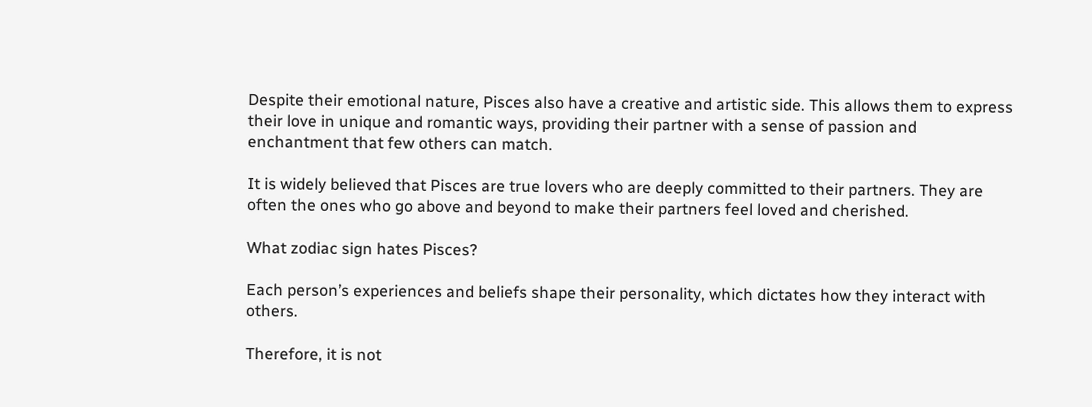Despite their emotional nature, Pisces also have a creative and artistic side. This allows them to express their love in unique and romantic ways, providing their partner with a sense of passion and enchantment that few others can match.

It is widely believed that Pisces are true lovers who are deeply committed to their partners. They are often the ones who go above and beyond to make their partners feel loved and cherished.

What zodiac sign hates Pisces?

Each person’s experiences and beliefs shape their personality, which dictates how they interact with others.

Therefore, it is not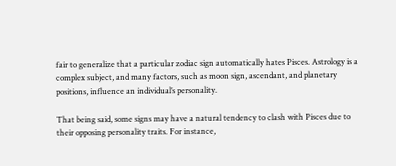fair to generalize that a particular zodiac sign automatically hates Pisces. Astrology is a complex subject, and many factors, such as moon sign, ascendant, and planetary positions, influence an individual’s personality.

That being said, some signs may have a natural tendency to clash with Pisces due to their opposing personality traits. For instance,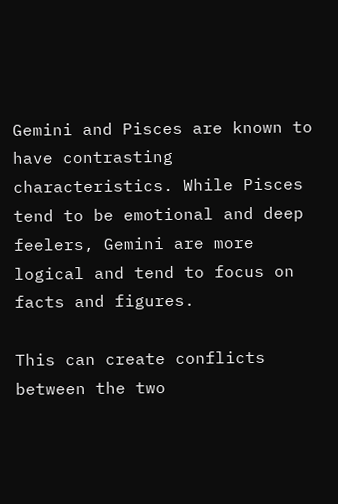Gemini and Pisces are known to have contrasting characteristics. While Pisces tend to be emotional and deep feelers, Gemini are more logical and tend to focus on facts and figures.

This can create conflicts between the two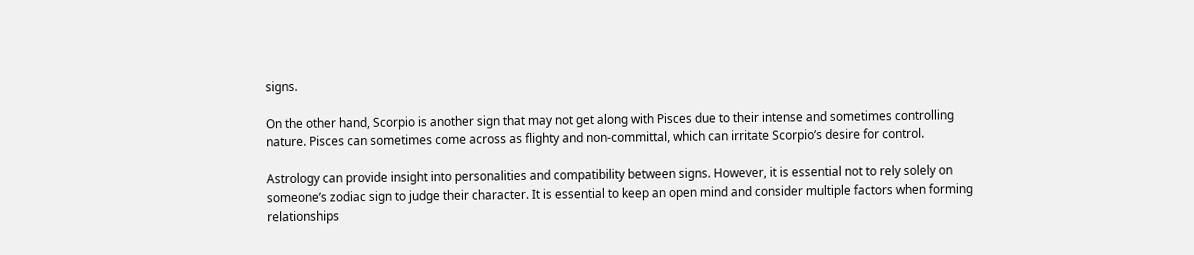signs.

On the other hand, Scorpio is another sign that may not get along with Pisces due to their intense and sometimes controlling nature. Pisces can sometimes come across as flighty and non-committal, which can irritate Scorpio’s desire for control.

Astrology can provide insight into personalities and compatibility between signs. However, it is essential not to rely solely on someone’s zodiac sign to judge their character. It is essential to keep an open mind and consider multiple factors when forming relationships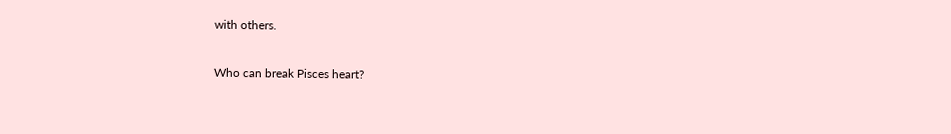with others.

Who can break Pisces heart?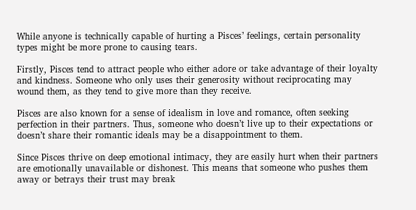While anyone is technically capable of hurting a Pisces’ feelings, certain personality types might be more prone to causing tears.

Firstly, Pisces tend to attract people who either adore or take advantage of their loyalty and kindness. Someone who only uses their generosity without reciprocating may wound them, as they tend to give more than they receive.

Pisces are also known for a sense of idealism in love and romance, often seeking perfection in their partners. Thus, someone who doesn’t live up to their expectations or doesn’t share their romantic ideals may be a disappointment to them.

Since Pisces thrive on deep emotional intimacy, they are easily hurt when their partners are emotionally unavailable or dishonest. This means that someone who pushes them away or betrays their trust may break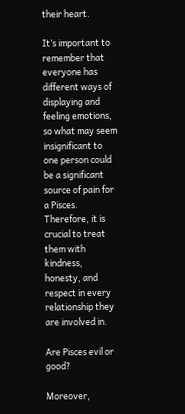their heart.

It’s important to remember that everyone has different ways of displaying and feeling emotions, so what may seem insignificant to one person could be a significant source of pain for a Pisces. Therefore, it is crucial to treat them with kindness, honesty, and respect in every relationship they are involved in.

Are Pisces evil or good?

Moreover,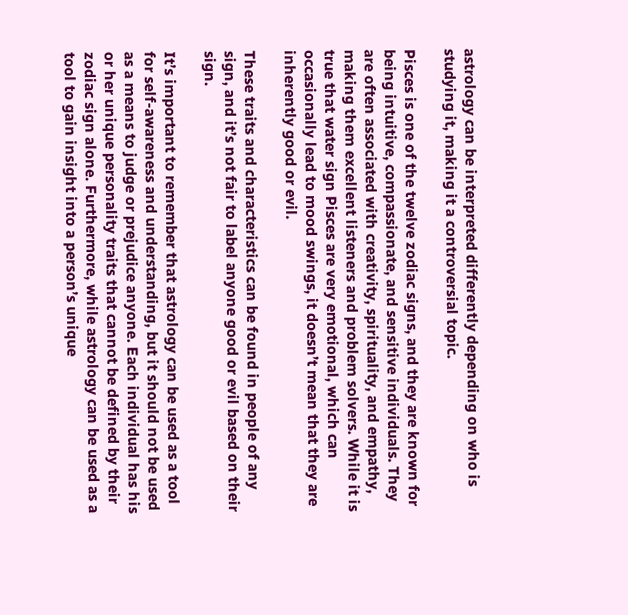astrology can be interpreted differently depending on who is studying it, making it a controversial topic.

Pisces is one of the twelve zodiac signs, and they are known for being intuitive, compassionate, and sensitive individuals. They are often associated with creativity, spirituality, and empathy, making them excellent listeners and problem solvers. While it is true that water sign Pisces are very emotional, which can occasionally lead to mood swings, it doesn’t mean that they are inherently good or evil.

These traits and characteristics can be found in people of any sign, and it’s not fair to label anyone good or evil based on their sign.

It’s important to remember that astrology can be used as a tool for self-awareness and understanding, but it should not be used as a means to judge or prejudice anyone. Each individual has his or her unique personality traits that cannot be defined by their zodiac sign alone. Furthermore, while astrology can be used as a tool to gain insight into a person’s unique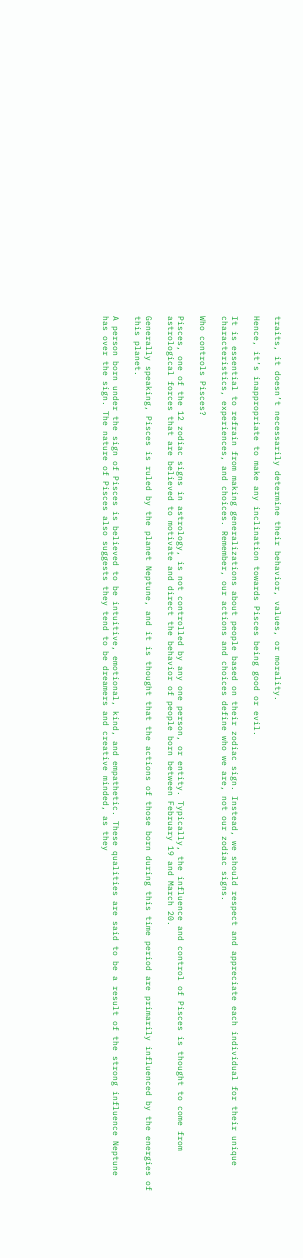traits, it doesn’t necessarily determine their behavior, values, or morality.

Hence, it’s inappropriate to make any inclination towards Pisces being good or evil.

It is essential to refrain from making generalizations about people based on their zodiac sign. Instead, we should respect and appreciate each individual for their unique characteristics, experiences, and choices. Remember, our actions and choices define who we are, not our zodiac signs.

Who controls Pisces?

Pisces, one of the 12 zodiac signs in astrology, is not controlled by any one person, or entity. Typically, the influence and control of Pisces is thought to come from astrological forces that are believed to motivate and direct the behavior of people born between February 19 and March 20.

Generally speaking, Pisces is ruled by the planet Neptune, and it is thought that the actions of those born during this time period are primarily influenced by the energies of this planet.

A person born under the sign of Pisces is believed to be intuitive, emotional, kind, and empathetic. These qualities are said to be a result of the strong influence Neptune has over the sign. The nature of Pisces also suggests they tend to be dreamers and creative minded, as they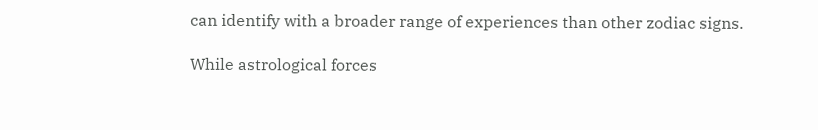can identify with a broader range of experiences than other zodiac signs.

While astrological forces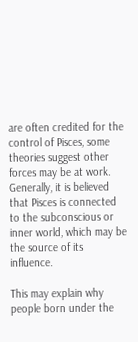are often credited for the control of Pisces, some theories suggest other forces may be at work. Generally, it is believed that Pisces is connected to the subconscious or inner world, which may be the source of its influence.

This may explain why people born under the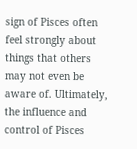sign of Pisces often feel strongly about things that others may not even be aware of. Ultimately, the influence and control of Pisces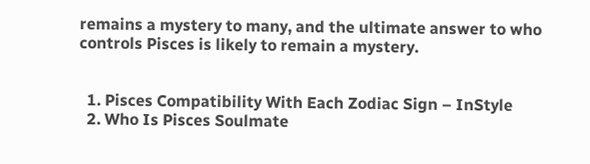remains a mystery to many, and the ultimate answer to who controls Pisces is likely to remain a mystery.


  1. Pisces Compatibility With Each Zodiac Sign – InStyle
  2. Who Is Pisces Soulmate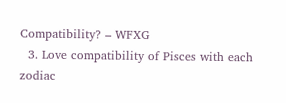Compatibility? – WFXG
  3. Love compatibility of Pisces with each zodiac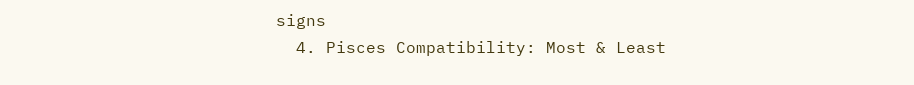signs
  4. Pisces Compatibility: Most & Least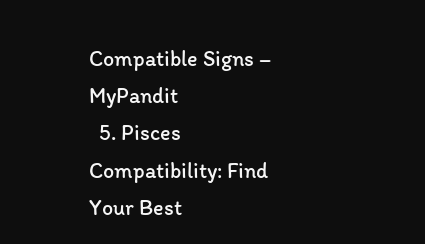Compatible Signs – MyPandit
  5. Pisces Compatibility: Find Your Best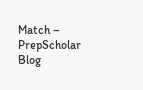Match – PrepScholar Blog